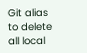Git alias to delete all local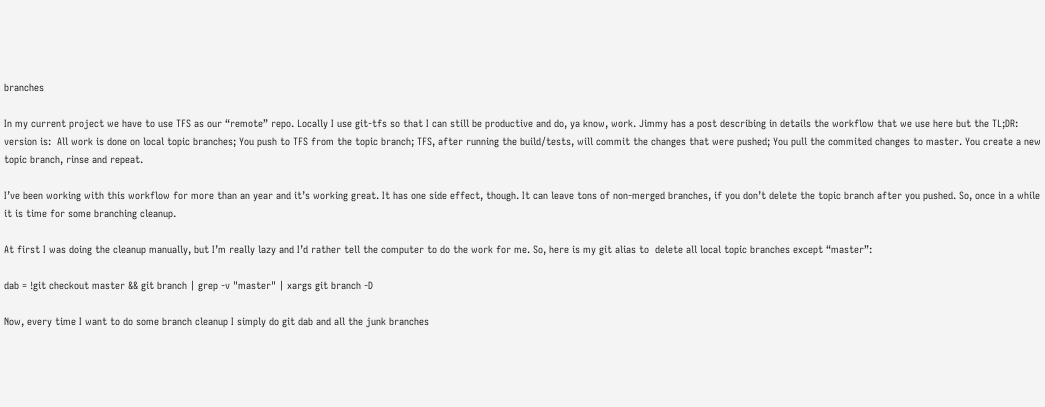branches

In my current project we have to use TFS as our “remote” repo. Locally I use git-tfs so that I can still be productive and do, ya know, work. Jimmy has a post describing in details the workflow that we use here but the TL;DR: version is:  All work is done on local topic branches; You push to TFS from the topic branch; TFS, after running the build/tests, will commit the changes that were pushed; You pull the commited changes to master. You create a new topic branch, rinse and repeat.

I’ve been working with this workflow for more than an year and it’s working great. It has one side effect, though. It can leave tons of non-merged branches, if you don’t delete the topic branch after you pushed. So, once in a while it is time for some branching cleanup.

At first I was doing the cleanup manually, but I’m really lazy and I’d rather tell the computer to do the work for me. So, here is my git alias to  delete all local topic branches except “master”:

dab = !git checkout master && git branch | grep -v "master" | xargs git branch -D

Now, every time I want to do some branch cleanup I simply do git dab and all the junk branches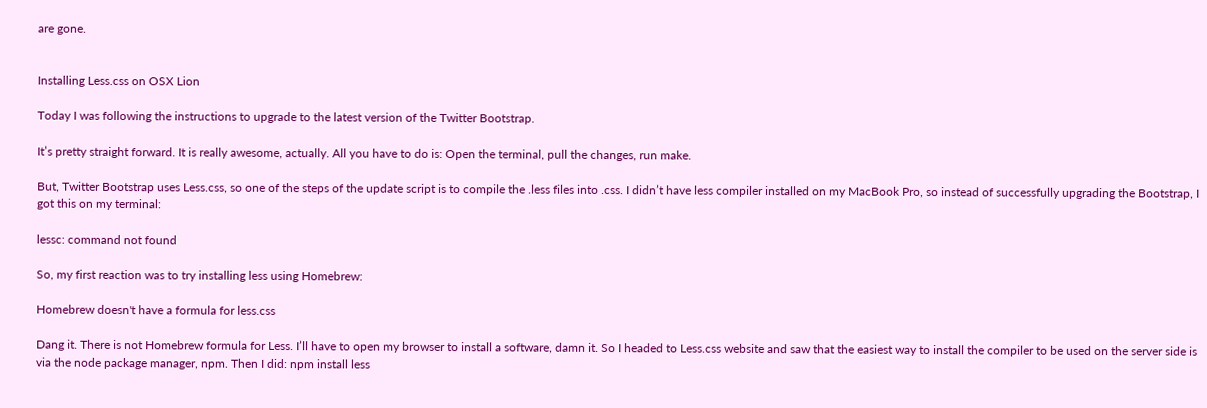are gone.


Installing Less.css on OSX Lion

Today I was following the instructions to upgrade to the latest version of the Twitter Bootstrap.

It’s pretty straight forward. It is really awesome, actually. All you have to do is: Open the terminal, pull the changes, run make.

But, Twitter Bootstrap uses Less.css, so one of the steps of the update script is to compile the .less files into .css. I didn’t have less compiler installed on my MacBook Pro, so instead of successfully upgrading the Bootstrap, I got this on my terminal:

lessc: command not found

So, my first reaction was to try installing less using Homebrew:

Homebrew doesn't have a formula for less.css

Dang it. There is not Homebrew formula for Less. I’ll have to open my browser to install a software, damn it. So I headed to Less.css website and saw that the easiest way to install the compiler to be used on the server side is via the node package manager, npm. Then I did: npm install less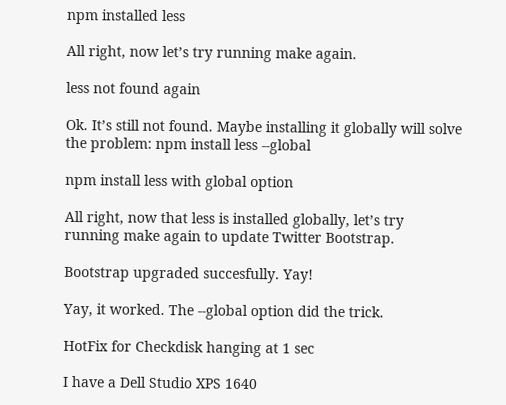npm installed less

All right, now let’s try running make again.

less not found again

Ok. It’s still not found. Maybe installing it globally will solve the problem: npm install less --global

npm install less with global option

All right, now that less is installed globally, let’s try running make again to update Twitter Bootstrap.

Bootstrap upgraded succesfully. Yay!

Yay, it worked. The --global option did the trick.

HotFix for Checkdisk hanging at 1 sec

I have a Dell Studio XPS 1640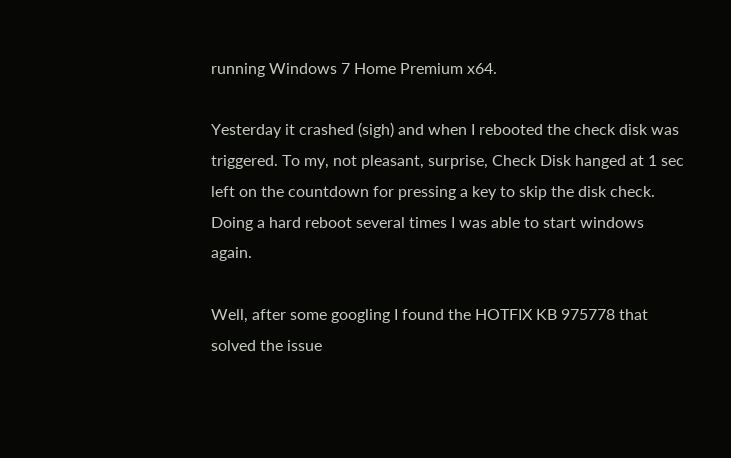running Windows 7 Home Premium x64.

Yesterday it crashed (sigh) and when I rebooted the check disk was triggered. To my, not pleasant, surprise, Check Disk hanged at 1 sec left on the countdown for pressing a key to skip the disk check. Doing a hard reboot several times I was able to start windows again.

Well, after some googling I found the HOTFIX KB 975778 that solved the issue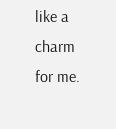like a charm for me.